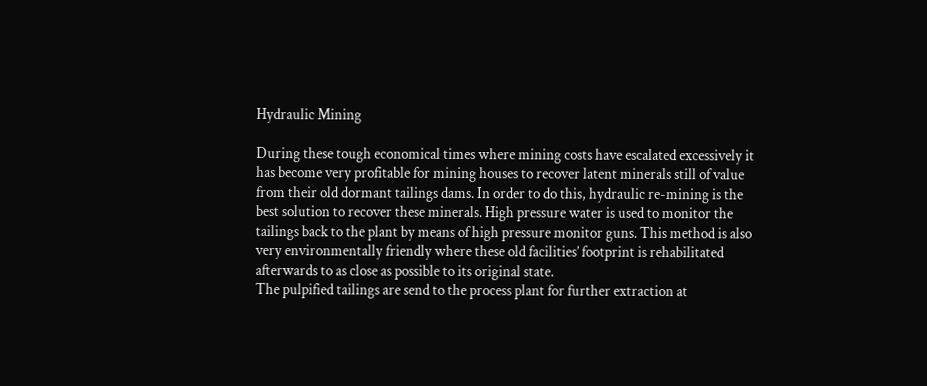Hydraulic Mining

During these tough economical times where mining costs have escalated excessively it has become very profitable for mining houses to recover latent minerals still of value from their old dormant tailings dams. In order to do this, hydraulic re-mining is the best solution to recover these minerals. High pressure water is used to monitor the tailings back to the plant by means of high pressure monitor guns. This method is also very environmentally friendly where these old facilities’ footprint is rehabilitated afterwards to as close as possible to its original state.
The pulpified tailings are send to the process plant for further extraction at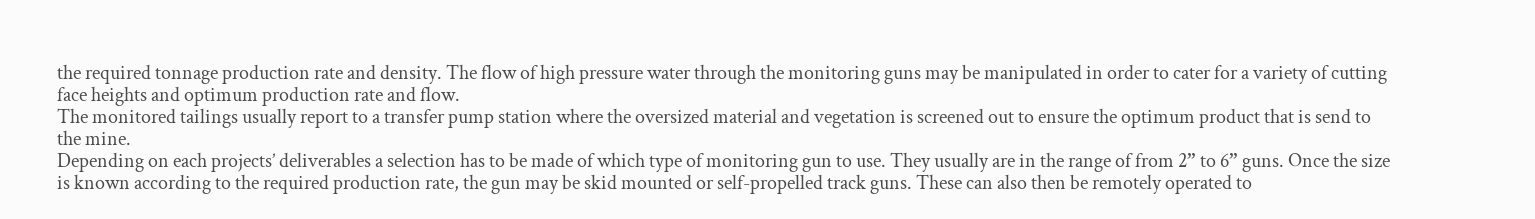the required tonnage production rate and density. The flow of high pressure water through the monitoring guns may be manipulated in order to cater for a variety of cutting face heights and optimum production rate and flow.
The monitored tailings usually report to a transfer pump station where the oversized material and vegetation is screened out to ensure the optimum product that is send to the mine.
Depending on each projects’ deliverables a selection has to be made of which type of monitoring gun to use. They usually are in the range of from 2” to 6” guns. Once the size is known according to the required production rate, the gun may be skid mounted or self-propelled track guns. These can also then be remotely operated to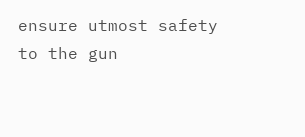ensure utmost safety to the gun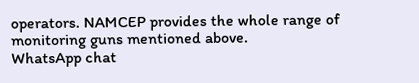operators. NAMCEP provides the whole range of monitoring guns mentioned above.
WhatsApp chat